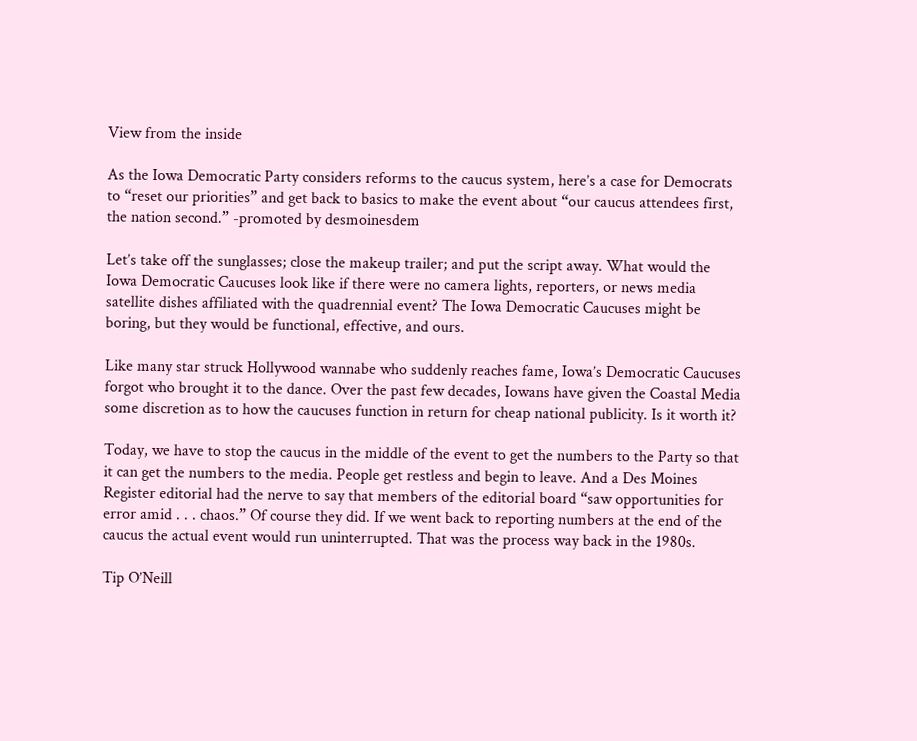View from the inside

As the Iowa Democratic Party considers reforms to the caucus system, here’s a case for Democrats to “reset our priorities” and get back to basics to make the event about “our caucus attendees first, the nation second.” -promoted by desmoinesdem

Let’s take off the sunglasses; close the makeup trailer; and put the script away. What would the Iowa Democratic Caucuses look like if there were no camera lights, reporters, or news media satellite dishes affiliated with the quadrennial event? The Iowa Democratic Caucuses might be boring, but they would be functional, effective, and ours.

Like many star struck Hollywood wannabe who suddenly reaches fame, Iowa’s Democratic Caucuses forgot who brought it to the dance. Over the past few decades, Iowans have given the Coastal Media some discretion as to how the caucuses function in return for cheap national publicity. Is it worth it?

Today, we have to stop the caucus in the middle of the event to get the numbers to the Party so that it can get the numbers to the media. People get restless and begin to leave. And a Des Moines Register editorial had the nerve to say that members of the editorial board “saw opportunities for error amid . . . chaos.” Of course they did. If we went back to reporting numbers at the end of the caucus the actual event would run uninterrupted. That was the process way back in the 1980s.

Tip O’Neill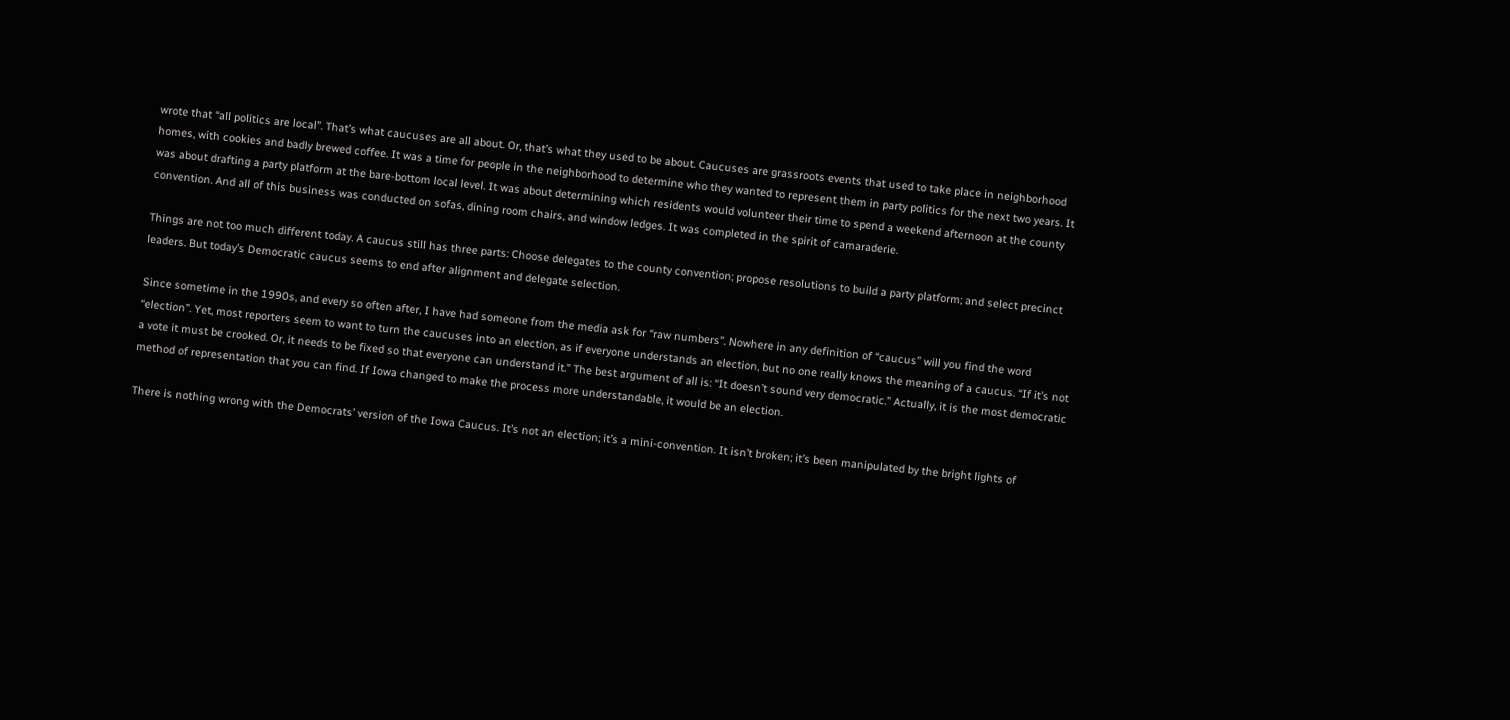wrote that “all politics are local”. That’s what caucuses are all about. Or, that’s what they used to be about. Caucuses are grassroots events that used to take place in neighborhood homes, with cookies and badly brewed coffee. It was a time for people in the neighborhood to determine who they wanted to represent them in party politics for the next two years. It was about drafting a party platform at the bare-bottom local level. It was about determining which residents would volunteer their time to spend a weekend afternoon at the county convention. And all of this business was conducted on sofas, dining room chairs, and window ledges. It was completed in the spirit of camaraderie.

Things are not too much different today. A caucus still has three parts: Choose delegates to the county convention; propose resolutions to build a party platform; and select precinct leaders. But today’s Democratic caucus seems to end after alignment and delegate selection.

Since sometime in the 1990s, and every so often after, I have had someone from the media ask for “raw numbers”. Nowhere in any definition of “caucus” will you find the word “election”. Yet, most reporters seem to want to turn the caucuses into an election, as if everyone understands an election, but no one really knows the meaning of a caucus. “If it’s not a vote it must be crooked. Or, it needs to be fixed so that everyone can understand it.” The best argument of all is: “It doesn’t sound very democratic.” Actually, it is the most democratic method of representation that you can find. If Iowa changed to make the process more understandable, it would be an election.

There is nothing wrong with the Democrats’ version of the Iowa Caucus. It’s not an election; it’s a mini-convention. It isn’t broken; it’s been manipulated by the bright lights of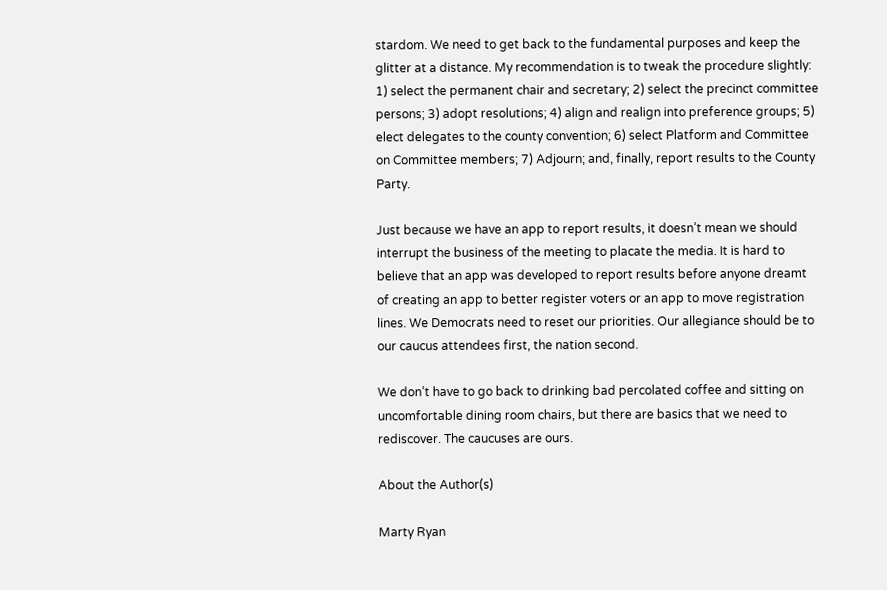stardom. We need to get back to the fundamental purposes and keep the glitter at a distance. My recommendation is to tweak the procedure slightly: 1) select the permanent chair and secretary; 2) select the precinct committee persons; 3) adopt resolutions; 4) align and realign into preference groups; 5) elect delegates to the county convention; 6) select Platform and Committee on Committee members; 7) Adjourn; and, finally, report results to the County Party.

Just because we have an app to report results, it doesn’t mean we should interrupt the business of the meeting to placate the media. It is hard to believe that an app was developed to report results before anyone dreamt of creating an app to better register voters or an app to move registration lines. We Democrats need to reset our priorities. Our allegiance should be to our caucus attendees first, the nation second.

We don’t have to go back to drinking bad percolated coffee and sitting on uncomfortable dining room chairs, but there are basics that we need to rediscover. The caucuses are ours.

About the Author(s)

Marty Ryan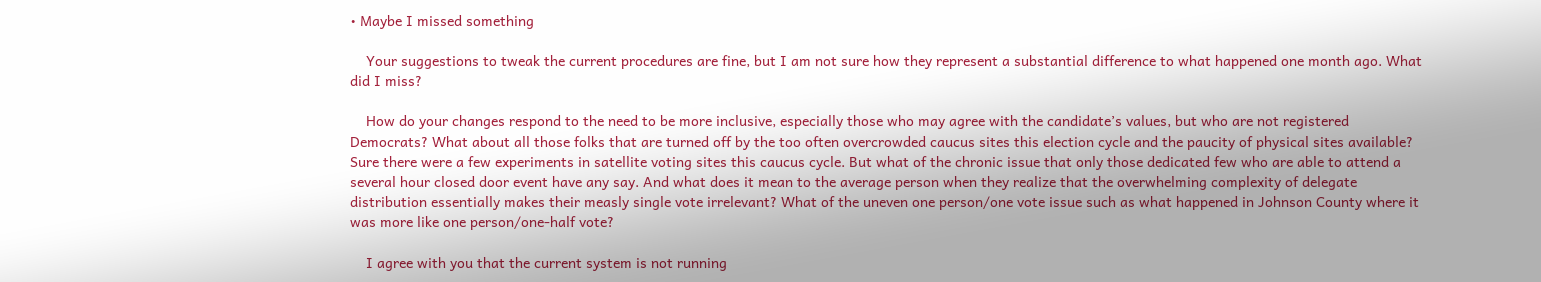• Maybe I missed something

    Your suggestions to tweak the current procedures are fine, but I am not sure how they represent a substantial difference to what happened one month ago. What did I miss?

    How do your changes respond to the need to be more inclusive, especially those who may agree with the candidate’s values, but who are not registered Democrats? What about all those folks that are turned off by the too often overcrowded caucus sites this election cycle and the paucity of physical sites available? Sure there were a few experiments in satellite voting sites this caucus cycle. But what of the chronic issue that only those dedicated few who are able to attend a several hour closed door event have any say. And what does it mean to the average person when they realize that the overwhelming complexity of delegate distribution essentially makes their measly single vote irrelevant? What of the uneven one person/one vote issue such as what happened in Johnson County where it was more like one person/one-half vote?

    I agree with you that the current system is not running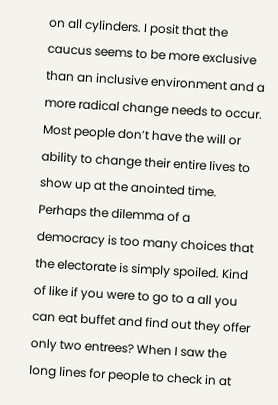on all cylinders. I posit that the caucus seems to be more exclusive than an inclusive environment and a more radical change needs to occur. Most people don’t have the will or ability to change their entire lives to show up at the anointed time. Perhaps the dilemma of a democracy is too many choices that the electorate is simply spoiled. Kind of like if you were to go to a all you can eat buffet and find out they offer only two entrees? When I saw the long lines for people to check in at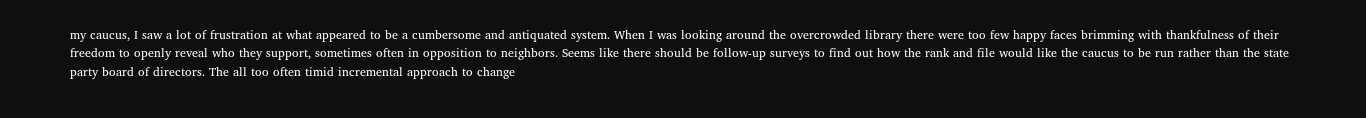my caucus, I saw a lot of frustration at what appeared to be a cumbersome and antiquated system. When I was looking around the overcrowded library there were too few happy faces brimming with thankfulness of their freedom to openly reveal who they support, sometimes often in opposition to neighbors. Seems like there should be follow-up surveys to find out how the rank and file would like the caucus to be run rather than the state party board of directors. The all too often timid incremental approach to change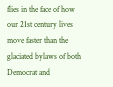flies in the face of how our 21st century lives move faster than the glaciated bylaws of both Democrat and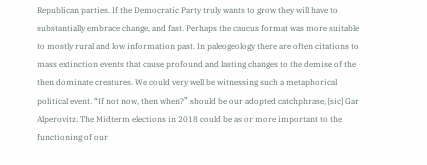Republican parties. If the Democratic Party truly wants to grow they will have to substantially embrace change, and fast. Perhaps the caucus format was more suitable to mostly rural and low information past. In paleogeology there are often citations to mass extinction events that cause profound and lasting changes to the demise of the then dominate creatures. We could very well be witnessing such a metaphorical political event. “If not now, then when?” should be our adopted catchphrase, [sic] Gar Alperovitz. The Midterm elections in 2018 could be as or more important to the functioning of our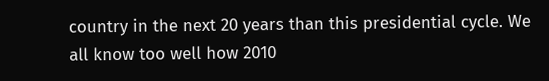country in the next 20 years than this presidential cycle. We all know too well how 2010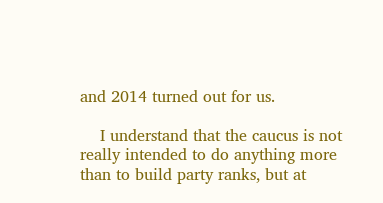and 2014 turned out for us.

    I understand that the caucus is not really intended to do anything more than to build party ranks, but at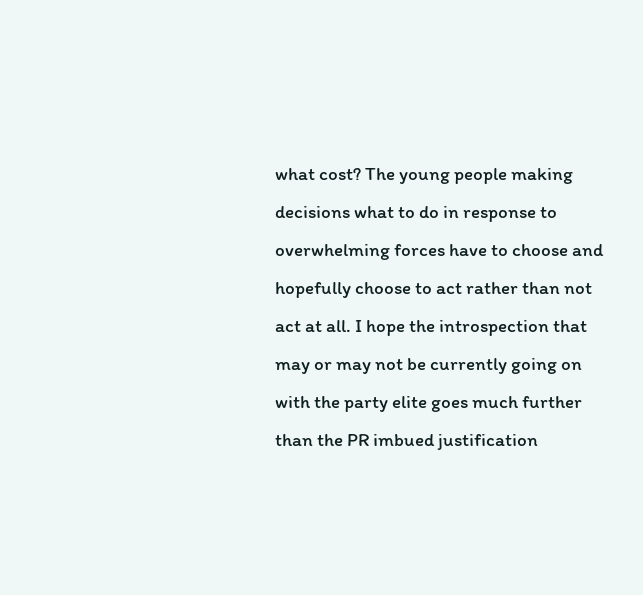what cost? The young people making decisions what to do in response to overwhelming forces have to choose and hopefully choose to act rather than not act at all. I hope the introspection that may or may not be currently going on with the party elite goes much further than the PR imbued justification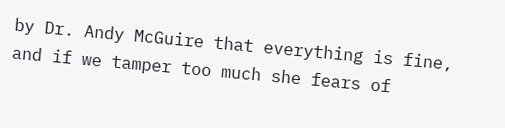by Dr. Andy McGuire that everything is fine, and if we tamper too much she fears of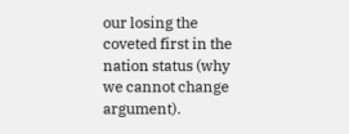our losing the coveted first in the nation status (why we cannot change argument).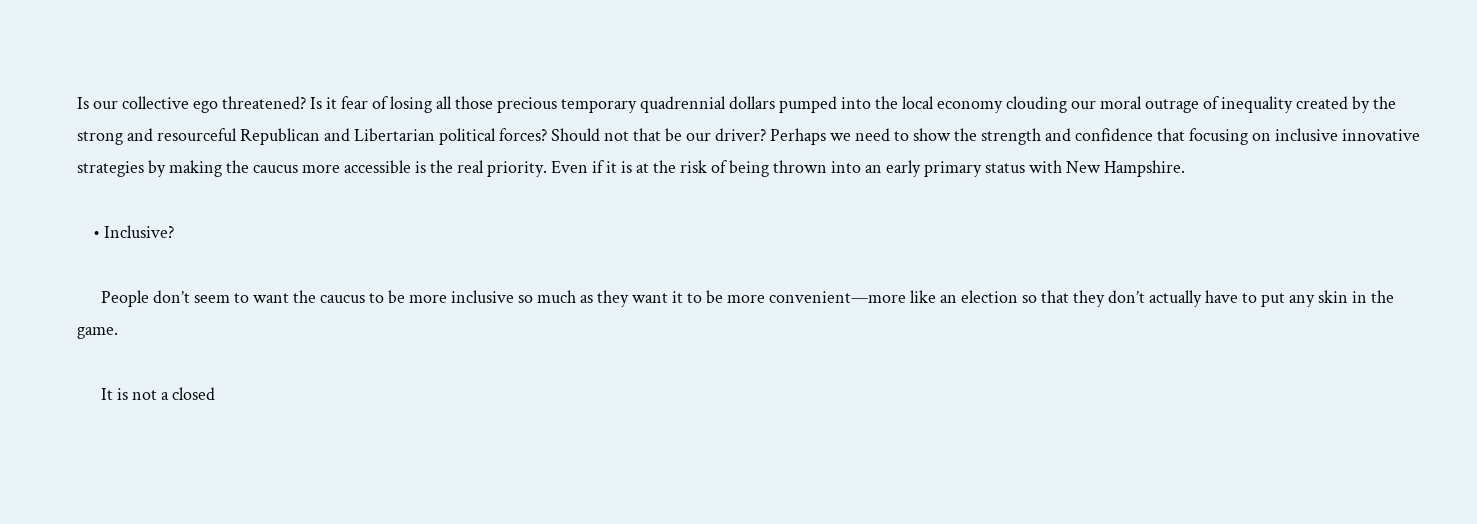Is our collective ego threatened? Is it fear of losing all those precious temporary quadrennial dollars pumped into the local economy clouding our moral outrage of inequality created by the strong and resourceful Republican and Libertarian political forces? Should not that be our driver? Perhaps we need to show the strength and confidence that focusing on inclusive innovative strategies by making the caucus more accessible is the real priority. Even if it is at the risk of being thrown into an early primary status with New Hampshire.

    • Inclusive?

      People don’t seem to want the caucus to be more inclusive so much as they want it to be more convenient—more like an election so that they don’t actually have to put any skin in the game.

      It is not a closed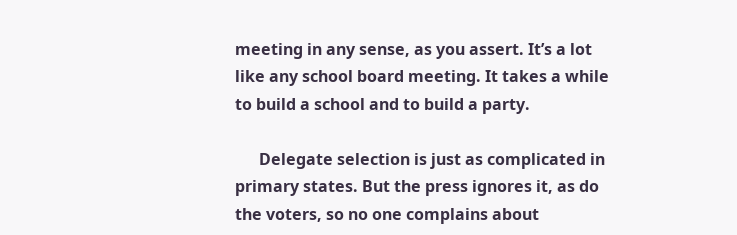meeting in any sense, as you assert. It’s a lot like any school board meeting. It takes a while to build a school and to build a party.

      Delegate selection is just as complicated in primary states. But the press ignores it, as do the voters, so no one complains about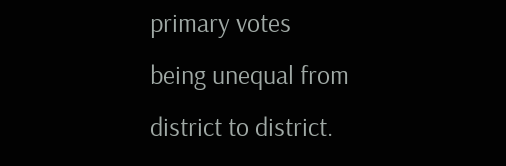primary votes being unequal from district to district.